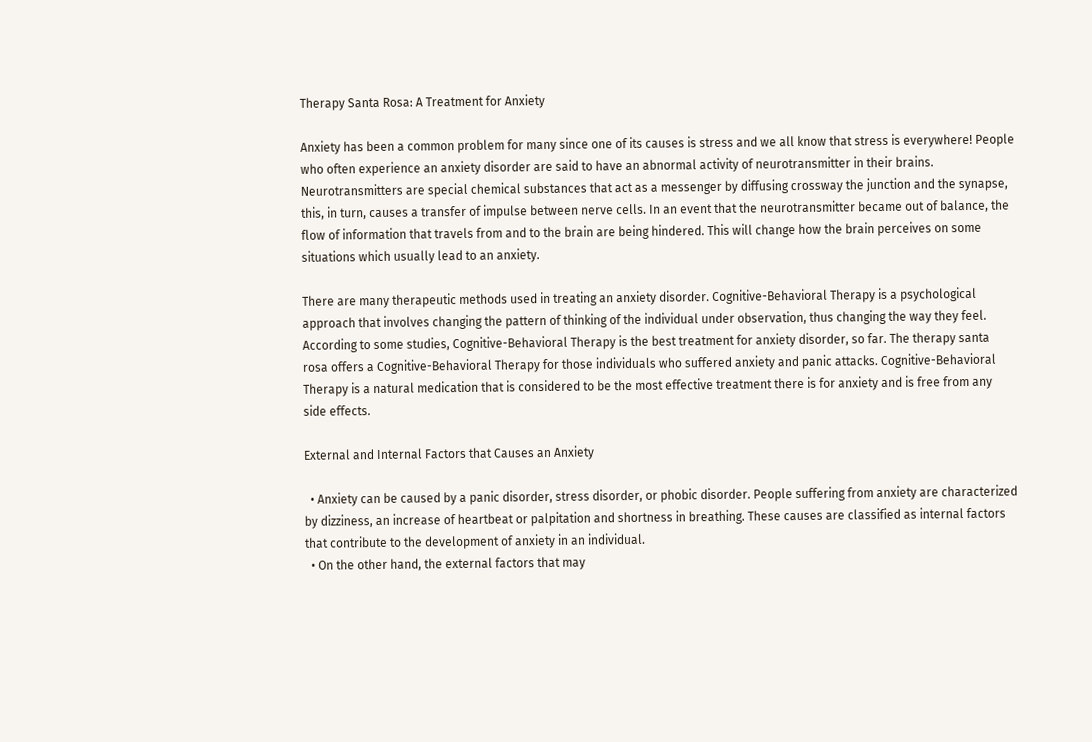Therapy Santa Rosa: A Treatment for Anxiety

Anxiety has been a common problem for many since one of its causes is stress and we all know that stress is everywhere! People who often experience an anxiety disorder are said to have an abnormal activity of neurotransmitter in their brains. Neurotransmitters are special chemical substances that act as a messenger by diffusing crossway the junction and the synapse, this, in turn, causes a transfer of impulse between nerve cells. In an event that the neurotransmitter became out of balance, the flow of information that travels from and to the brain are being hindered. This will change how the brain perceives on some situations which usually lead to an anxiety.

There are many therapeutic methods used in treating an anxiety disorder. Cognitive-Behavioral Therapy is a psychological approach that involves changing the pattern of thinking of the individual under observation, thus changing the way they feel. According to some studies, Cognitive-Behavioral Therapy is the best treatment for anxiety disorder, so far. The therapy santa rosa offers a Cognitive-Behavioral Therapy for those individuals who suffered anxiety and panic attacks. Cognitive-Behavioral Therapy is a natural medication that is considered to be the most effective treatment there is for anxiety and is free from any side effects.

External and Internal Factors that Causes an Anxiety

  • Anxiety can be caused by a panic disorder, stress disorder, or phobic disorder. People suffering from anxiety are characterized by dizziness, an increase of heartbeat or palpitation and shortness in breathing. These causes are classified as internal factors that contribute to the development of anxiety in an individual.
  • On the other hand, the external factors that may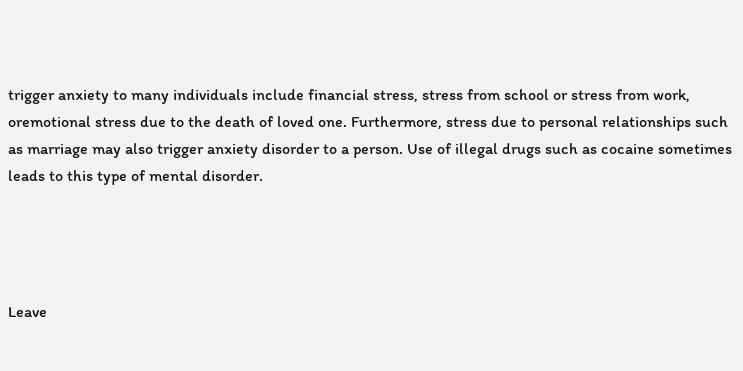trigger anxiety to many individuals include financial stress, stress from school or stress from work, oremotional stress due to the death of loved one. Furthermore, stress due to personal relationships such as marriage may also trigger anxiety disorder to a person. Use of illegal drugs such as cocaine sometimes leads to this type of mental disorder.




Leave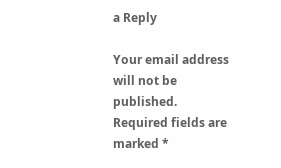a Reply

Your email address will not be published. Required fields are marked *